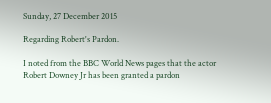Sunday, 27 December 2015

Regarding Robert's Pardon.

I noted from the BBC World News pages that the actor Robert Downey Jr has been granted a pardon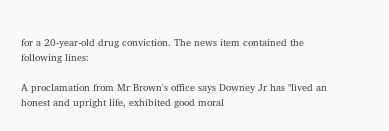for a 20-year-old drug conviction. The news item contained the following lines:

A proclamation from Mr Brown's office says Downey Jr has "lived an honest and upright life, exhibited good moral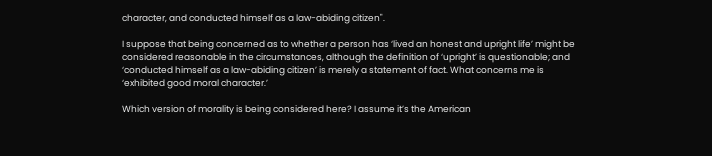character, and conducted himself as a law-abiding citizen".

I suppose that being concerned as to whether a person has ‘lived an honest and upright life’ might be considered reasonable in the circumstances, although the definition of ‘upright’ is questionable; and ‘conducted himself as a law-abiding citizen’ is merely a statement of fact. What concerns me is ‘exhibited good moral character.’

Which version of morality is being considered here? I assume it’s the American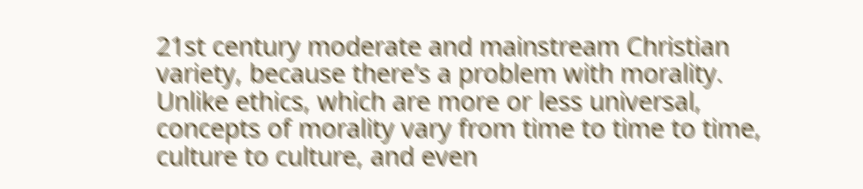21st century moderate and mainstream Christian variety, because there’s a problem with morality. Unlike ethics, which are more or less universal, concepts of morality vary from time to time to time, culture to culture, and even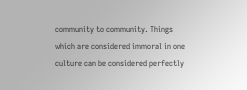community to community. Things which are considered immoral in one culture can be considered perfectly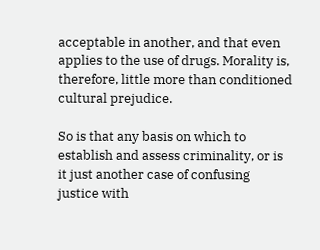acceptable in another, and that even applies to the use of drugs. Morality is, therefore, little more than conditioned cultural prejudice.

So is that any basis on which to establish and assess criminality, or is it just another case of confusing justice with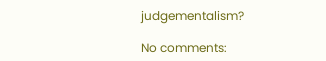judgementalism?

No comments: